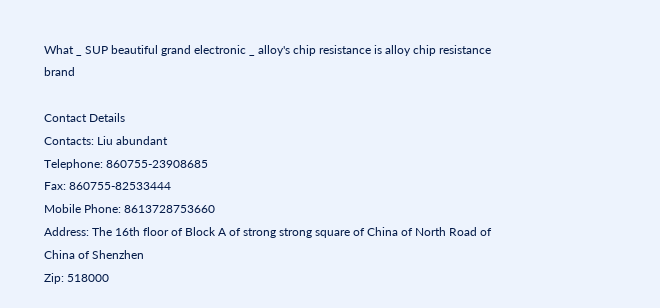What _ SUP beautiful grand electronic _ alloy's chip resistance is alloy chip resistance brand

Contact Details
Contacts: Liu abundant
Telephone: 860755-23908685
Fax: 860755-82533444
Mobile Phone: 8613728753660
Address: The 16th floor of Block A of strong strong square of China of North Road of China of Shenzhen
Zip: 518000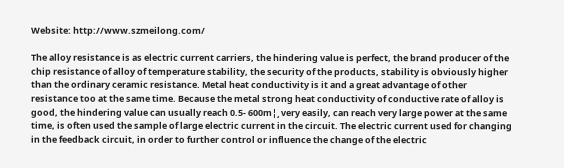Website: http://www.szmeilong.com/

The alloy resistance is as electric current carriers, the hindering value is perfect, the brand producer of the chip resistance of alloy of temperature stability, the security of the products, stability is obviously higher than the ordinary ceramic resistance. Metal heat conductivity is it and a great advantage of other resistance too at the same time. Because the metal strong heat conductivity of conductive rate of alloy is good, the hindering value can usually reach 0.5- 600m¦¸ very easily, can reach very large power at the same time, is often used the sample of large electric current in the circuit. The electric current used for changing in the feedback circuit, in order to further control or influence the change of the electric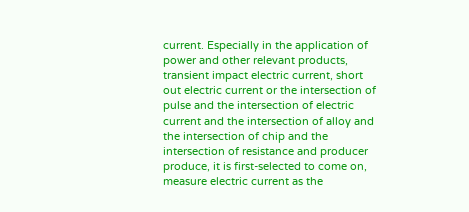current. Especially in the application of power and other relevant products, transient impact electric current, short out electric current or the intersection of pulse and the intersection of electric current and the intersection of alloy and the intersection of chip and the intersection of resistance and producer produce, it is first-selected to come on, measure electric current as the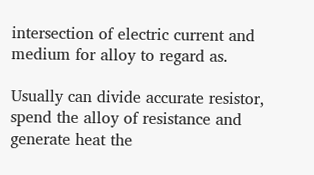intersection of electric current and medium for alloy to regard as.

Usually can divide accurate resistor, spend the alloy of resistance and generate heat the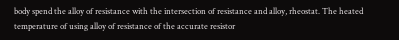body spend the alloy of resistance with the intersection of resistance and alloy, rheostat. The heated temperature of using alloy of resistance of the accurate resistor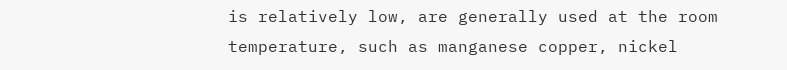is relatively low, are generally used at the room temperature, such as manganese copper, nickel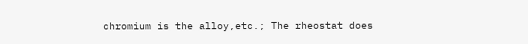chromium is the alloy,etc.; The rheostat does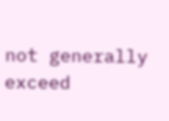not generally exceed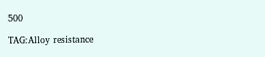500

TAG:Alloy resistance